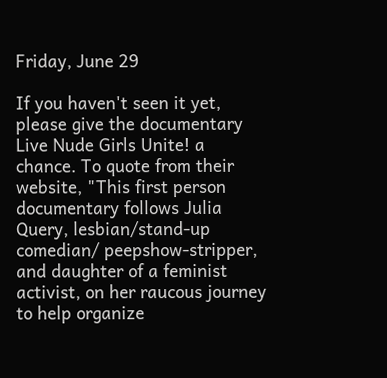Friday, June 29

If you haven't seen it yet, please give the documentary Live Nude Girls Unite! a chance. To quote from their website, "This first person documentary follows Julia Query, lesbian/stand-up comedian/ peepshow-stripper, and daughter of a feminist activist, on her raucous journey to help organize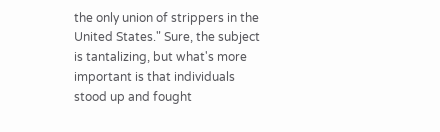the only union of strippers in the United States." Sure, the subject is tantalizing, but what's more important is that individuals stood up and fought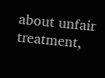about unfair treatment,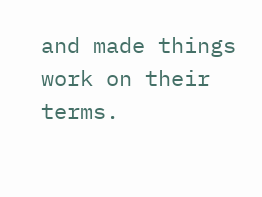and made things work on their terms.